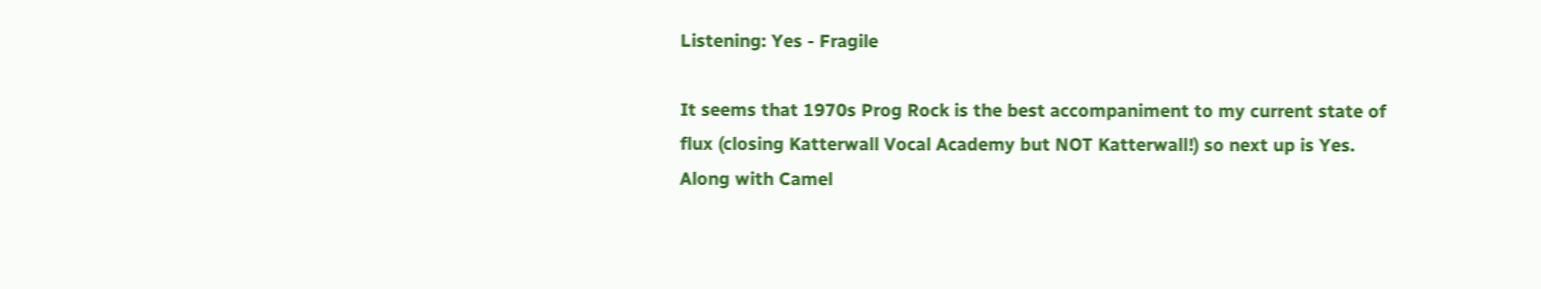Listening: Yes - Fragile

It seems that 1970s Prog Rock is the best accompaniment to my current state of flux (closing Katterwall Vocal Academy but NOT Katterwall!) so next up is Yes. Along with Camel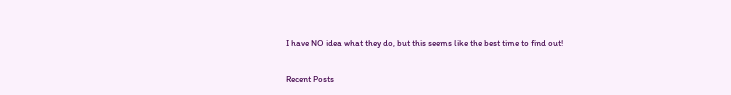I have NO idea what they do, but this seems like the best time to find out!

Recent Posts